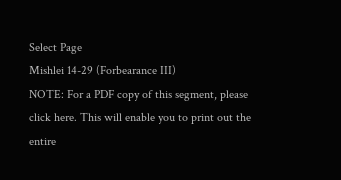Select Page
Mishlei 14-29 (Forbearance III)
NOTE: For a PDF copy of this segment, please click here. This will enable you to print out the entire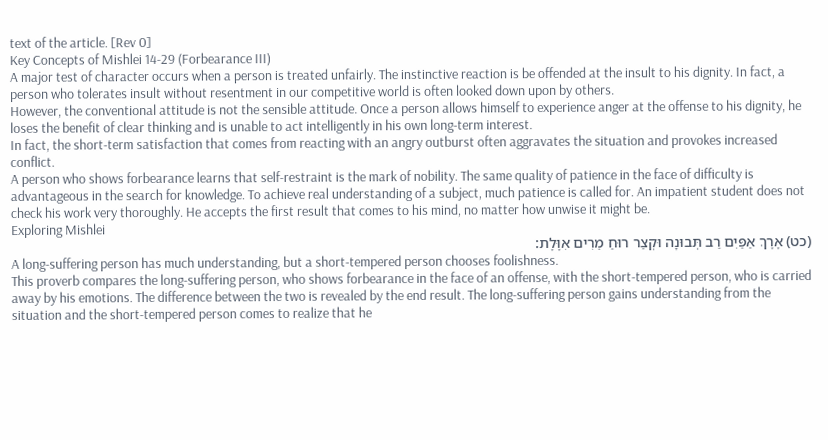text of the article. [Rev 0]
Key Concepts of Mishlei 14-29 (Forbearance III)
A major test of character occurs when a person is treated unfairly. The instinctive reaction is be offended at the insult to his dignity. In fact, a person who tolerates insult without resentment in our competitive world is often looked down upon by others.
However, the conventional attitude is not the sensible attitude. Once a person allows himself to experience anger at the offense to his dignity, he loses the benefit of clear thinking and is unable to act intelligently in his own long-term interest.
In fact, the short-term satisfaction that comes from reacting with an angry outburst often aggravates the situation and provokes increased conflict.
A person who shows forbearance learns that self-restraint is the mark of nobility. The same quality of patience in the face of difficulty is advantageous in the search for knowledge. To achieve real understanding of a subject, much patience is called for. An impatient student does not check his work very thoroughly. He accepts the first result that comes to his mind, no matter how unwise it might be.
Exploring Mishlei
(כט) אֶרֶךְ אַפַּיִם רַב תְּבוּנָה וּקְצַר רוּחַ מֵרִים אִוֶּלֶת:
A long-suffering person has much understanding, but a short-tempered person chooses foolishness.
This proverb compares the long-suffering person, who shows forbearance in the face of an offense, with the short-tempered person, who is carried away by his emotions. The difference between the two is revealed by the end result. The long-suffering person gains understanding from the situation and the short-tempered person comes to realize that he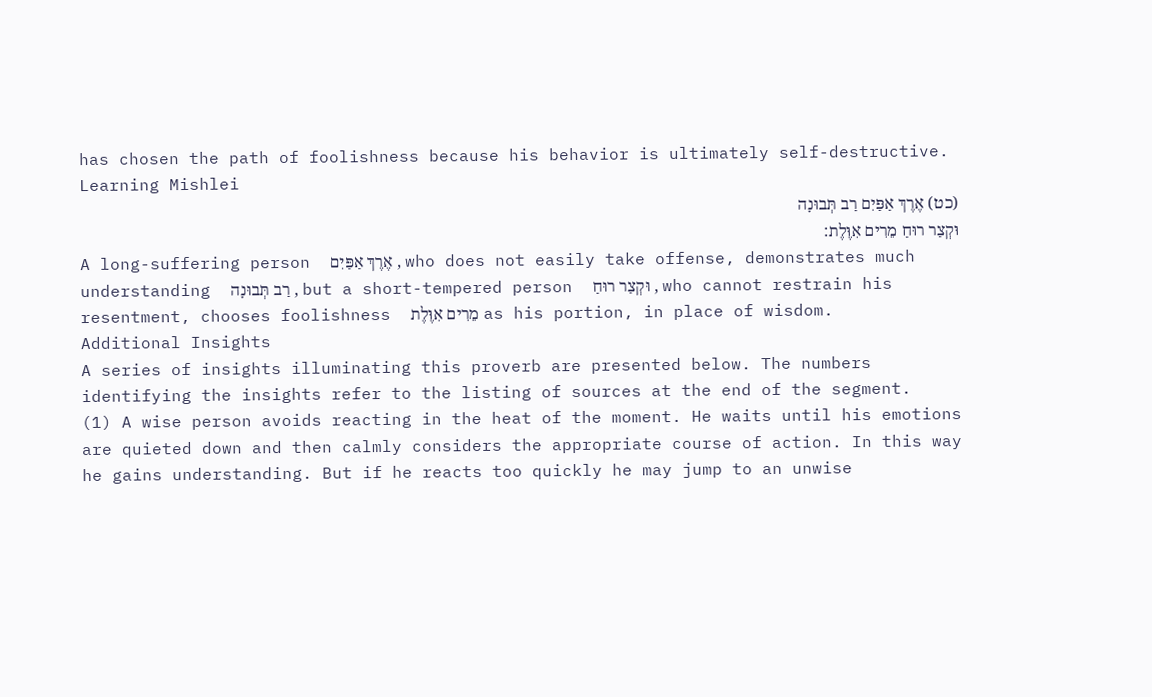has chosen the path of foolishness because his behavior is ultimately self-destructive.
Learning Mishlei
(כט) אֶרֶךְ אַפַּיִם רַב תְּבוּנָה
וּקְצַר רוּחַ מֵרִים אִוֶּלֶת:
A long-suffering person  אֶרֶךְ אַפַּיִם , who does not easily take offense, demonstrates much understanding  רַב תְּבוּנָה , but a short-tempered person  וּקְצַר רוּחַ , who cannot restrain his resentment, chooses foolishness  מֵרִים אִוֶּלֶת as his portion, in place of wisdom.
Additional Insights
A series of insights illuminating this proverb are presented below. The numbers identifying the insights refer to the listing of sources at the end of the segment.
(1) A wise person avoids reacting in the heat of the moment. He waits until his emotions are quieted down and then calmly considers the appropriate course of action. In this way he gains understanding. But if he reacts too quickly he may jump to an unwise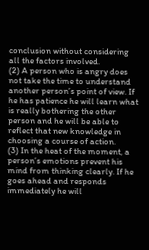conclusion without considering all the factors involved.
(2) A person who is angry does not take the time to understand another person’s point of view. If he has patience he will learn what is really bothering the other person and he will be able to reflect that new knowledge in choosing a course of action.
(3) In the heat of the moment, a person’s emotions prevent his mind from thinking clearly. If he goes ahead and responds immediately he will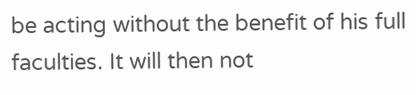be acting without the benefit of his full faculties. It will then not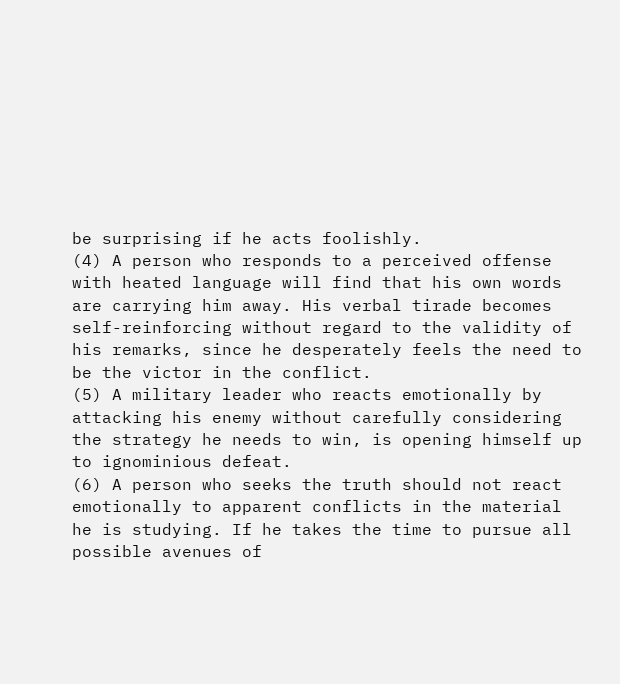be surprising if he acts foolishly.
(4) A person who responds to a perceived offense with heated language will find that his own words are carrying him away. His verbal tirade becomes self-reinforcing without regard to the validity of his remarks, since he desperately feels the need to be the victor in the conflict.
(5) A military leader who reacts emotionally by attacking his enemy without carefully considering the strategy he needs to win, is opening himself up to ignominious defeat.
(6) A person who seeks the truth should not react emotionally to apparent conflicts in the material he is studying. If he takes the time to pursue all possible avenues of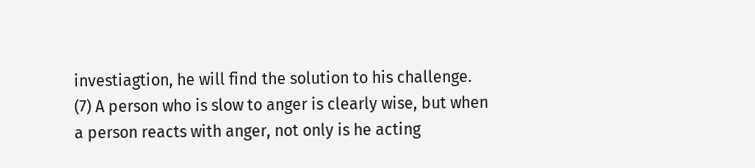investiagtion, he will find the solution to his challenge.
(7) A person who is slow to anger is clearly wise, but when a person reacts with anger, not only is he acting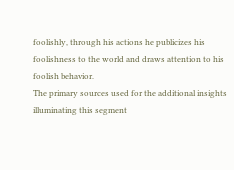foolishly, through his actions he publicizes his foolishness to the world and draws attention to his foolish behavior.
The primary sources used for the additional insights illuminating this segment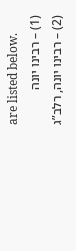are listed below.
(1) – רבינו יונה
(2) – רבינו יונה, רלב”ג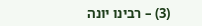(3) – רבינו יונה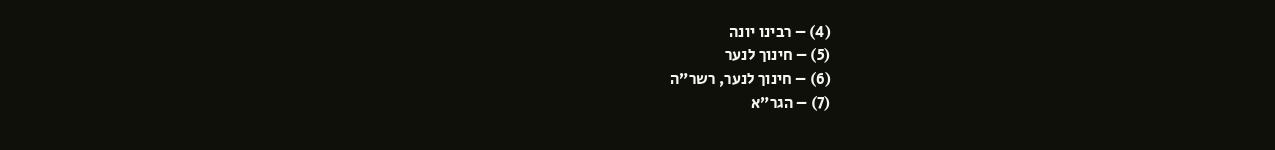(4) – רבינו יונה
(5) – חינוך לנער
(6) – חינוך לנער, רשר”ה
(7) – הגר”א